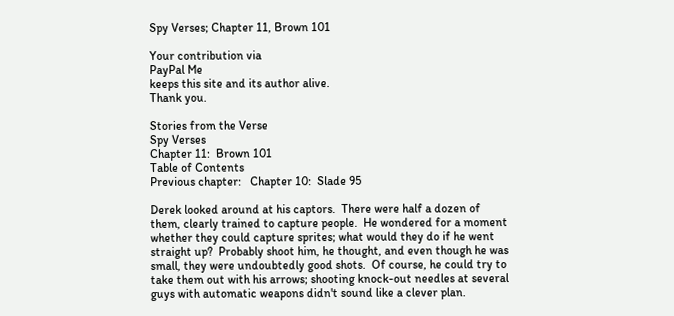Spy Verses; Chapter 11, Brown 101

Your contribution via
PayPal Me
keeps this site and its author alive.
Thank you.

Stories from the Verse
Spy Verses
Chapter 11:  Brown 101
Table of Contents
Previous chapter:   Chapter 10:  Slade 95

Derek looked around at his captors.  There were half a dozen of them, clearly trained to capture people.  He wondered for a moment whether they could capture sprites; what would they do if he went straight up?  Probably shoot him, he thought, and even though he was small, they were undoubtedly good shots.  Of course, he could try to take them out with his arrows; shooting knock-out needles at several guys with automatic weapons didn't sound like a clever plan.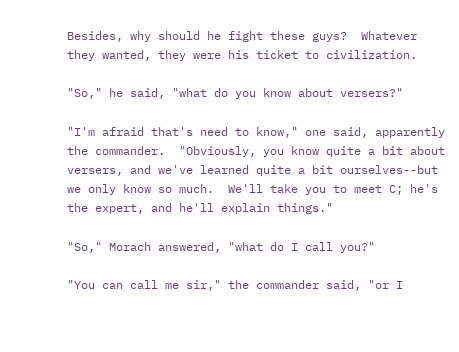Besides, why should he fight these guys?  Whatever they wanted, they were his ticket to civilization.

"So," he said, "what do you know about versers?"

"I'm afraid that's need to know," one said, apparently the commander.  "Obviously, you know quite a bit about versers, and we've learned quite a bit ourselves--but we only know so much.  We'll take you to meet C; he's the expert, and he'll explain things."

"So," Morach answered, "what do I call you?"

"You can call me sir," the commander said, "or I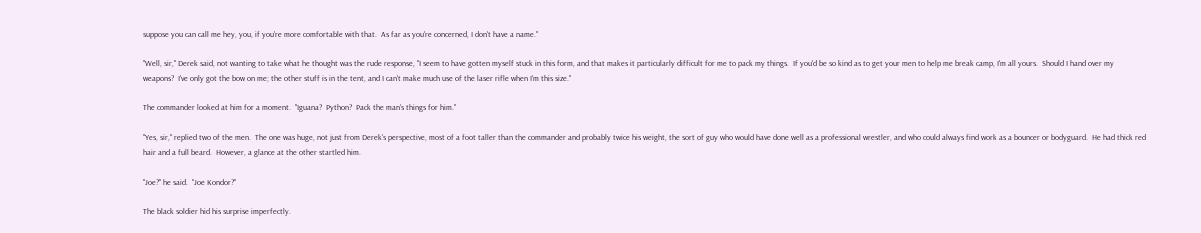suppose you can call me hey, you, if you're more comfortable with that.  As far as you're concerned, I don't have a name."

"Well, sir," Derek said, not wanting to take what he thought was the rude response, "I seem to have gotten myself stuck in this form, and that makes it particularly difficult for me to pack my things.  If you'd be so kind as to get your men to help me break camp, I'm all yours.  Should I hand over my weapons?  I've only got the bow on me; the other stuff is in the tent, and I can't make much use of the laser rifle when I'm this size."

The commander looked at him for a moment.  "Iguana?  Python?  Pack the man's things for him."

"Yes, sir," replied two of the men.  The one was huge, not just from Derek's perspective, most of a foot taller than the commander and probably twice his weight, the sort of guy who would have done well as a professional wrestler, and who could always find work as a bouncer or bodyguard.  He had thick red hair and a full beard.  However, a glance at the other startled him.

"Joe?" he said.  "Joe Kondor?"

The black soldier hid his surprise imperfectly.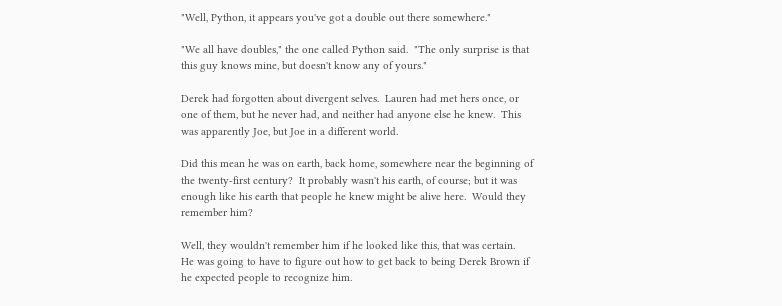"Well, Python, it appears you've got a double out there somewhere."

"We all have doubles," the one called Python said.  "The only surprise is that this guy knows mine, but doesn't know any of yours."

Derek had forgotten about divergent selves.  Lauren had met hers once, or one of them, but he never had, and neither had anyone else he knew.  This was apparently Joe, but Joe in a different world.

Did this mean he was on earth, back home, somewhere near the beginning of the twenty-first century?  It probably wasn't his earth, of course; but it was enough like his earth that people he knew might be alive here.  Would they remember him?

Well, they wouldn't remember him if he looked like this, that was certain.  He was going to have to figure out how to get back to being Derek Brown if he expected people to recognize him.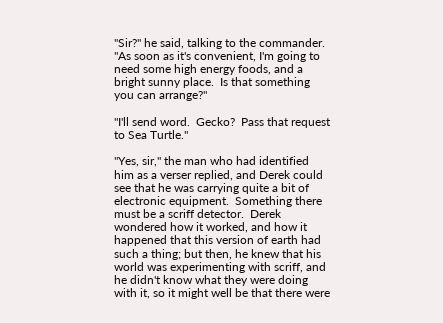"Sir?" he said, talking to the commander.  "As soon as it's convenient, I'm going to need some high energy foods, and a bright sunny place.  Is that something you can arrange?"

"I'll send word.  Gecko?  Pass that request to Sea Turtle."

"Yes, sir," the man who had identified him as a verser replied, and Derek could see that he was carrying quite a bit of electronic equipment.  Something there must be a scriff detector.  Derek wondered how it worked, and how it happened that this version of earth had such a thing; but then, he knew that his world was experimenting with scriff, and he didn't know what they were doing with it, so it might well be that there were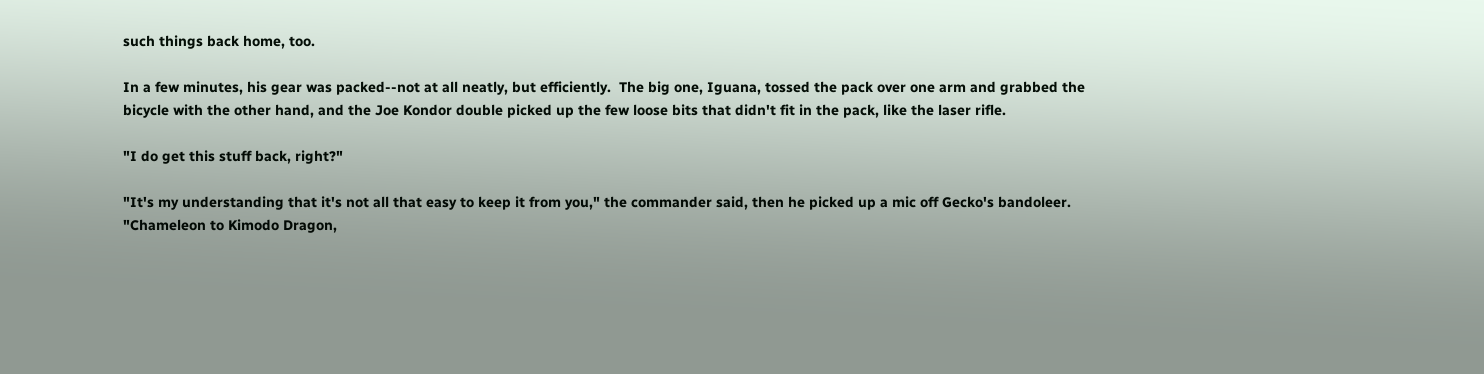such things back home, too.

In a few minutes, his gear was packed--not at all neatly, but efficiently.  The big one, Iguana, tossed the pack over one arm and grabbed the bicycle with the other hand, and the Joe Kondor double picked up the few loose bits that didn't fit in the pack, like the laser rifle.

"I do get this stuff back, right?"

"It's my understanding that it's not all that easy to keep it from you," the commander said, then he picked up a mic off Gecko's bandoleer.  "Chameleon to Kimodo Dragon,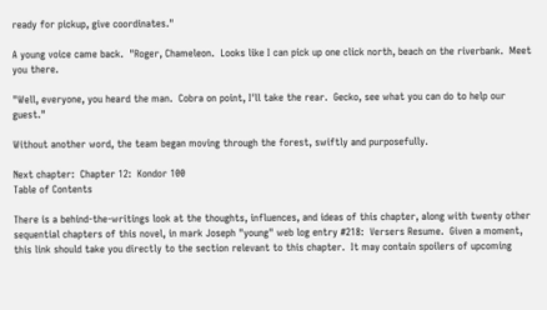ready for pickup, give coordinates."

A young voice came back.  "Roger, Chameleon.  Looks like I can pick up one click north, beach on the riverbank.  Meet you there.

"Well, everyone, you heard the man.  Cobra on point, I'll take the rear.  Gecko, see what you can do to help our guest."

Without another word, the team began moving through the forest, swiftly and purposefully.

Next chapter:  Chapter 12:  Kondor 100
Table of Contents

There is a behind-the-writings look at the thoughts, influences, and ideas of this chapter, along with twenty other sequential chapters of this novel, in mark Joseph "young" web log entry #218:  Versers Resume.  Given a moment, this link should take you directly to the section relevant to this chapter.  It may contain spoilers of upcoming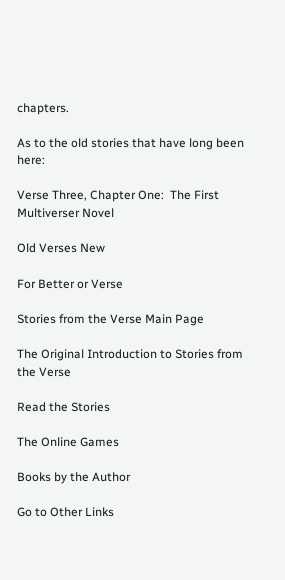chapters.

As to the old stories that have long been here:

Verse Three, Chapter One:  The First Multiverser Novel

Old Verses New

For Better or Verse

Stories from the Verse Main Page

The Original Introduction to Stories from the Verse

Read the Stories

The Online Games

Books by the Author

Go to Other Links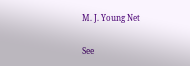M. J. Young Net

See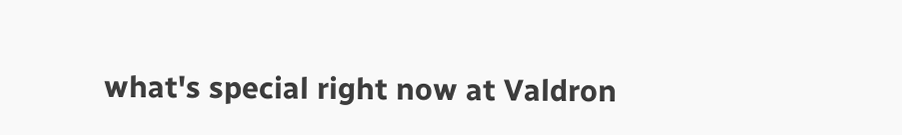what's special right now at Valdron